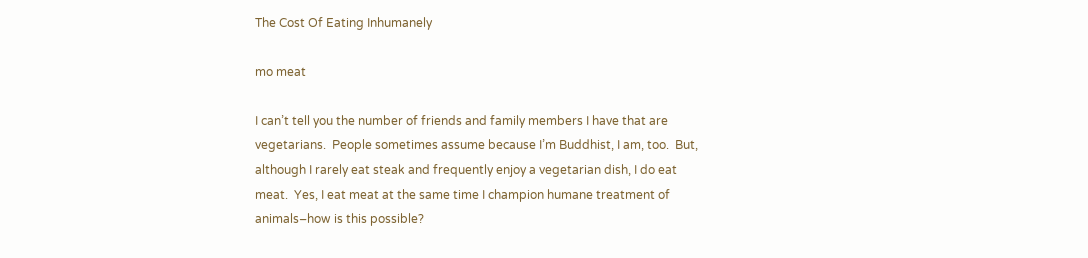The Cost Of Eating Inhumanely

mo meat

I can’t tell you the number of friends and family members I have that are vegetarians.  People sometimes assume because I’m Buddhist, I am, too.  But, although I rarely eat steak and frequently enjoy a vegetarian dish, I do eat meat.  Yes, I eat meat at the same time I champion humane treatment of animals–how is this possible?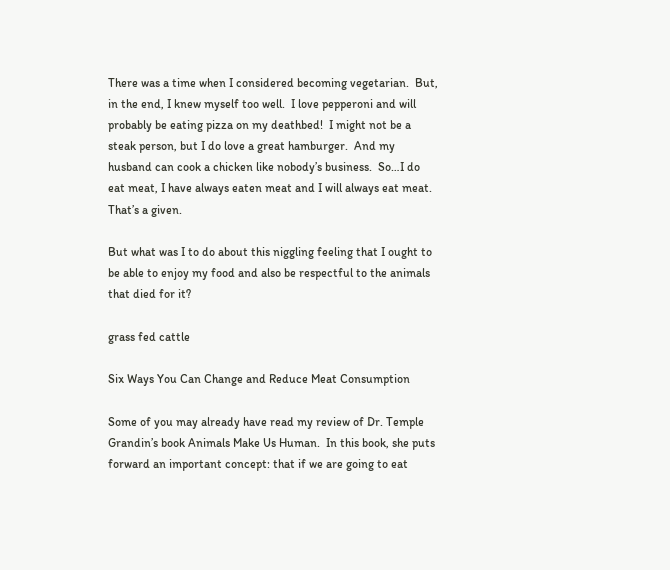There was a time when I considered becoming vegetarian.  But, in the end, I knew myself too well.  I love pepperoni and will probably be eating pizza on my deathbed!  I might not be a steak person, but I do love a great hamburger.  And my husband can cook a chicken like nobody’s business.  So…I do eat meat, I have always eaten meat and I will always eat meat.  That’s a given.

But what was I to do about this niggling feeling that I ought to be able to enjoy my food and also be respectful to the animals that died for it?

grass fed cattle

Six Ways You Can Change and Reduce Meat Consumption

Some of you may already have read my review of Dr. Temple Grandin’s book Animals Make Us Human.  In this book, she puts forward an important concept: that if we are going to eat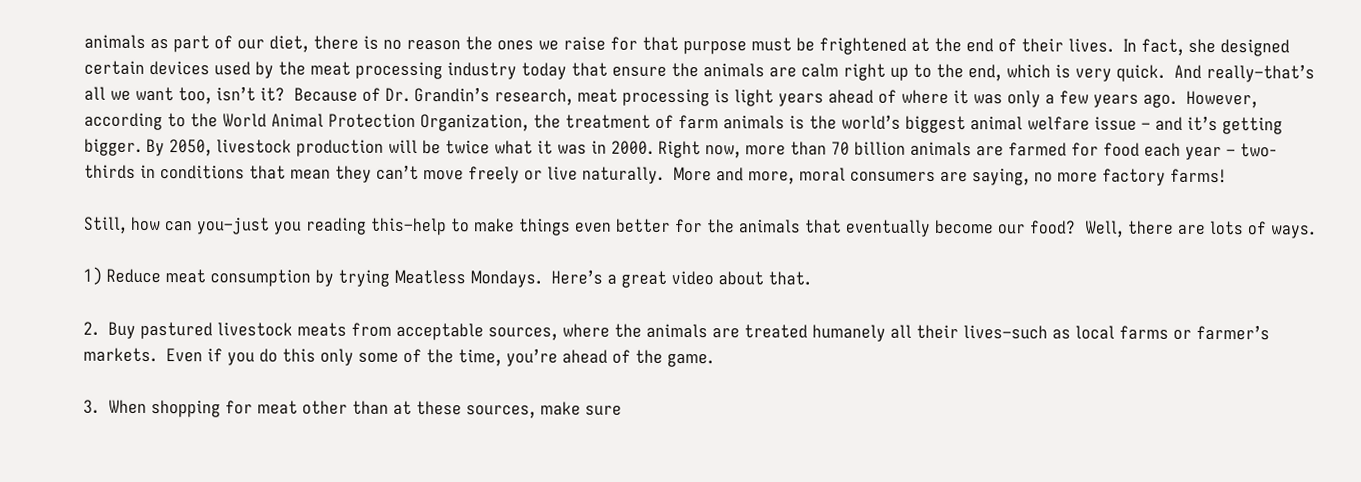animals as part of our diet, there is no reason the ones we raise for that purpose must be frightened at the end of their lives.  In fact, she designed certain devices used by the meat processing industry today that ensure the animals are calm right up to the end, which is very quick.  And really–that’s all we want too, isn’t it?  Because of Dr. Grandin’s research, meat processing is light years ahead of where it was only a few years ago.  However, according to the World Animal Protection Organization, the treatment of farm animals is the world’s biggest animal welfare issue – and it’s getting bigger. By 2050, livestock production will be twice what it was in 2000. Right now, more than 70 billion animals are farmed for food each year – two-thirds in conditions that mean they can’t move freely or live naturally.  More and more, moral consumers are saying, no more factory farms!

Still, how can you–just you reading this–help to make things even better for the animals that eventually become our food?  Well, there are lots of ways.

1) Reduce meat consumption by trying Meatless Mondays.  Here’s a great video about that.

2.  Buy pastured livestock meats from acceptable sources, where the animals are treated humanely all their lives–such as local farms or farmer’s markets.  Even if you do this only some of the time, you’re ahead of the game.

3.  When shopping for meat other than at these sources, make sure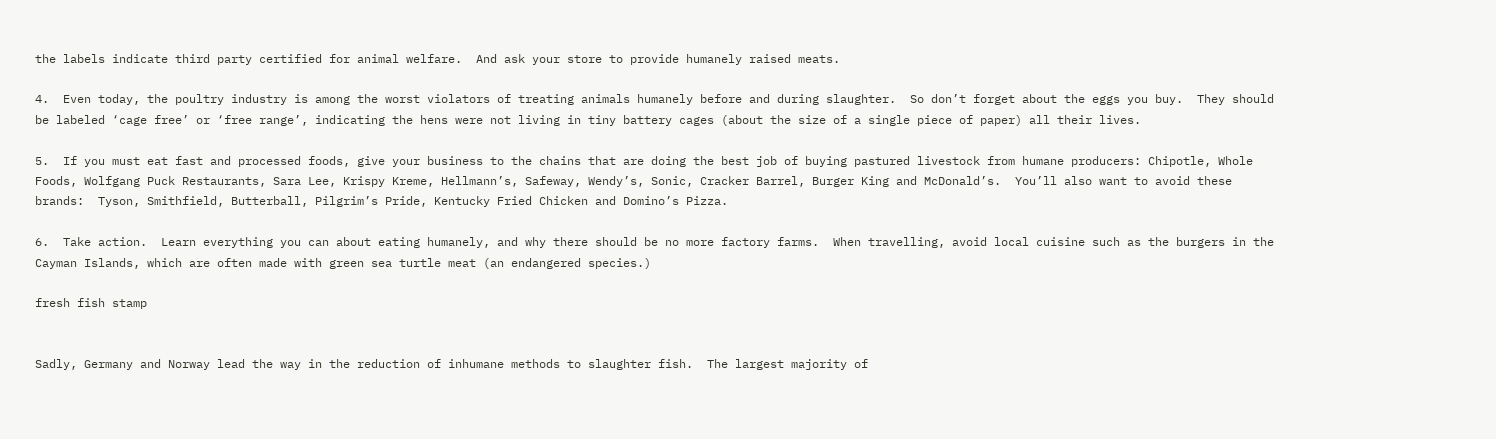the labels indicate third party certified for animal welfare.  And ask your store to provide humanely raised meats.

4.  Even today, the poultry industry is among the worst violators of treating animals humanely before and during slaughter.  So don’t forget about the eggs you buy.  They should be labeled ‘cage free’ or ‘free range’, indicating the hens were not living in tiny battery cages (about the size of a single piece of paper) all their lives.

5.  If you must eat fast and processed foods, give your business to the chains that are doing the best job of buying pastured livestock from humane producers: Chipotle, Whole Foods, Wolfgang Puck Restaurants, Sara Lee, Krispy Kreme, Hellmann’s, Safeway, Wendy’s, Sonic, Cracker Barrel, Burger King and McDonald’s.  You’ll also want to avoid these brands:  Tyson, Smithfield, Butterball, Pilgrim’s Pride, Kentucky Fried Chicken and Domino’s Pizza.

6.  Take action.  Learn everything you can about eating humanely, and why there should be no more factory farms.  When travelling, avoid local cuisine such as the burgers in the Cayman Islands, which are often made with green sea turtle meat (an endangered species.)

fresh fish stamp


Sadly, Germany and Norway lead the way in the reduction of inhumane methods to slaughter fish.  The largest majority of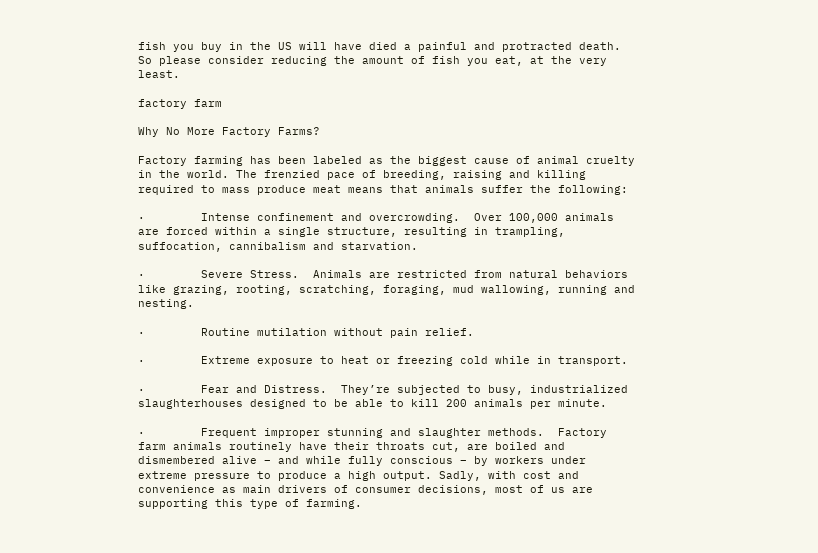fish you buy in the US will have died a painful and protracted death.  So please consider reducing the amount of fish you eat, at the very least.

factory farm

Why No More Factory Farms?

Factory farming has been labeled as the biggest cause of animal cruelty in the world. The frenzied pace of breeding, raising and killing required to mass produce meat means that animals suffer the following:

·        Intense confinement and overcrowding.  Over 100,000 animals are forced within a single structure, resulting in trampling, suffocation, cannibalism and starvation.

·        Severe Stress.  Animals are restricted from natural behaviors like grazing, rooting, scratching, foraging, mud wallowing, running and nesting.

·        Routine mutilation without pain relief.

·        Extreme exposure to heat or freezing cold while in transport.

·        Fear and Distress.  They’re subjected to busy, industrialized slaughterhouses designed to be able to kill 200 animals per minute.

·        Frequent improper stunning and slaughter methods.  Factory farm animals routinely have their throats cut, are boiled and dismembered alive – and while fully conscious – by workers under extreme pressure to produce a high output. Sadly, with cost and convenience as main drivers of consumer decisions, most of us are supporting this type of farming.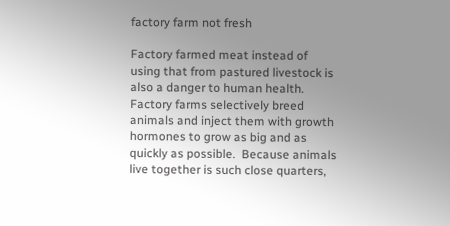factory farm not fresh

Factory farmed meat instead of using that from pastured livestock is also a danger to human health.  Factory farms selectively breed animals and inject them with growth hormones to grow as big and as quickly as possible.  Because animals live together is such close quarters,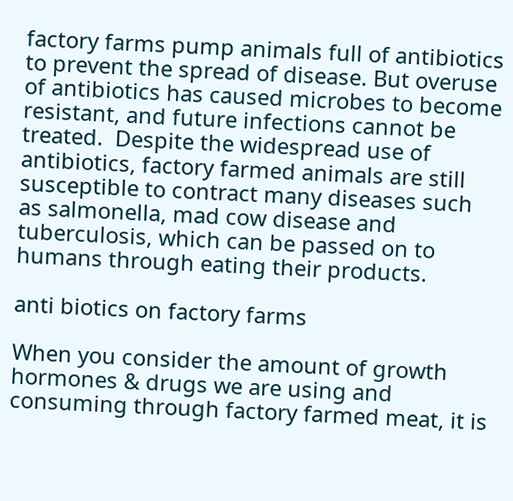factory farms pump animals full of antibiotics to prevent the spread of disease. But overuse of antibiotics has caused microbes to become resistant, and future infections cannot be treated.  Despite the widespread use of antibiotics, factory farmed animals are still susceptible to contract many diseases such as salmonella, mad cow disease and tuberculosis, which can be passed on to humans through eating their products.

anti biotics on factory farms

When you consider the amount of growth hormones & drugs we are using and consuming through factory farmed meat, it is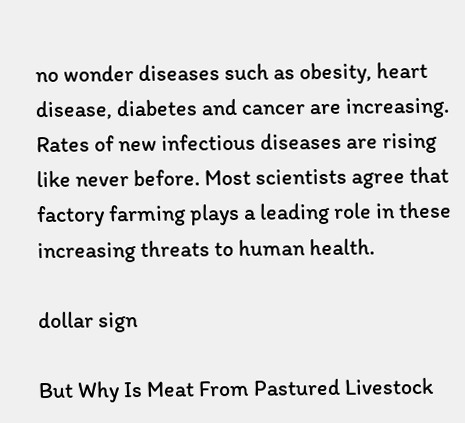no wonder diseases such as obesity, heart disease, diabetes and cancer are increasing. Rates of new infectious diseases are rising like never before. Most scientists agree that factory farming plays a leading role in these increasing threats to human health.

dollar sign

But Why Is Meat From Pastured Livestock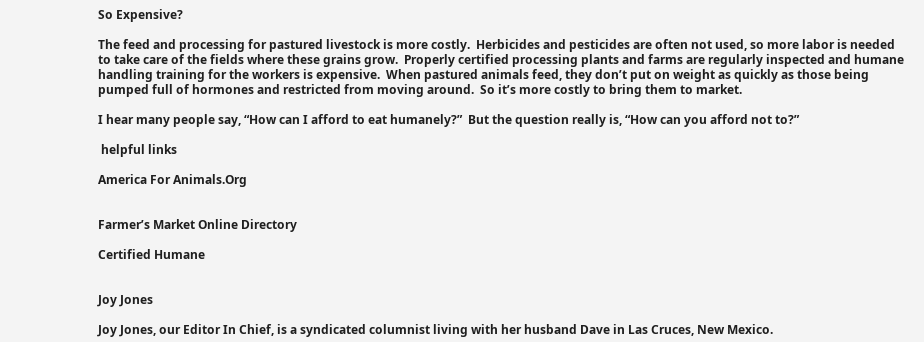So Expensive?

The feed and processing for pastured livestock is more costly.  Herbicides and pesticides are often not used, so more labor is needed to take care of the fields where these grains grow.  Properly certified processing plants and farms are regularly inspected and humane handling training for the workers is expensive.  When pastured animals feed, they don’t put on weight as quickly as those being pumped full of hormones and restricted from moving around.  So it’s more costly to bring them to market.

I hear many people say, “How can I afford to eat humanely?”  But the question really is, “How can you afford not to?”

 helpful links

America For Animals.Org


Farmer’s Market Online Directory

Certified Humane


Joy Jones

Joy Jones, our Editor In Chief, is a syndicated columnist living with her husband Dave in Las Cruces, New Mexico.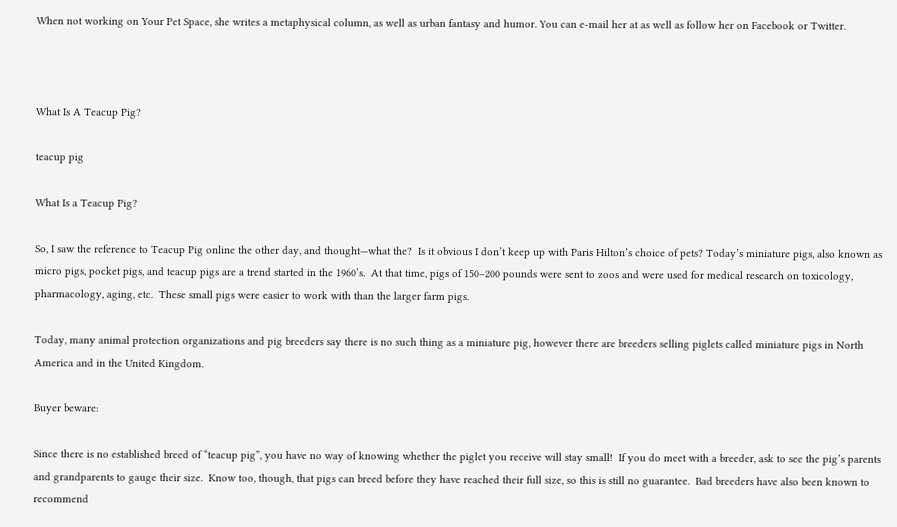When not working on Your Pet Space, she writes a metaphysical column, as well as urban fantasy and humor. You can e-mail her at as well as follow her on Facebook or Twitter.



What Is A Teacup Pig?

teacup pig

What Is a Teacup Pig?

So, I saw the reference to Teacup Pig online the other day, and thought—what the?  Is it obvious I don’t keep up with Paris Hilton’s choice of pets? Today’s miniature pigs, also known as micro pigs, pocket pigs, and teacup pigs are a trend started in the 1960’s.  At that time, pigs of 150–200 pounds were sent to zoos and were used for medical research on toxicology, pharmacology, aging, etc.  These small pigs were easier to work with than the larger farm pigs.

Today, many animal protection organizations and pig breeders say there is no such thing as a miniature pig, however there are breeders selling piglets called miniature pigs in North America and in the United Kingdom.

Buyer beware:

Since there is no established breed of “teacup pig”, you have no way of knowing whether the piglet you receive will stay small!  If you do meet with a breeder, ask to see the pig’s parents and grandparents to gauge their size.  Know too, though, that pigs can breed before they have reached their full size, so this is still no guarantee.  Bad breeders have also been known to recommend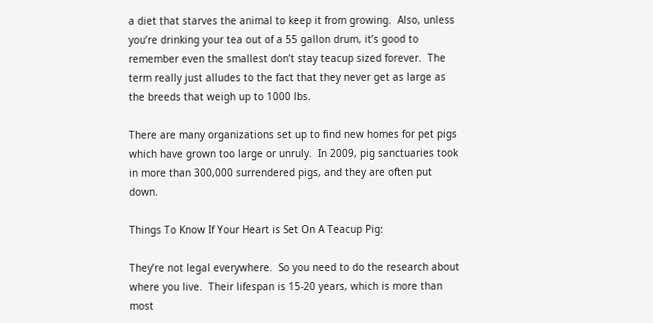a diet that starves the animal to keep it from growing.  Also, unless you’re drinking your tea out of a 55 gallon drum, it’s good to remember even the smallest don’t stay teacup sized forever.  The term really just alludes to the fact that they never get as large as the breeds that weigh up to 1000 lbs.

There are many organizations set up to find new homes for pet pigs which have grown too large or unruly.  In 2009, pig sanctuaries took in more than 300,000 surrendered pigs, and they are often put down.

Things To Know If Your Heart is Set On A Teacup Pig:

They’re not legal everywhere.  So you need to do the research about where you live.  Their lifespan is 15-20 years, which is more than most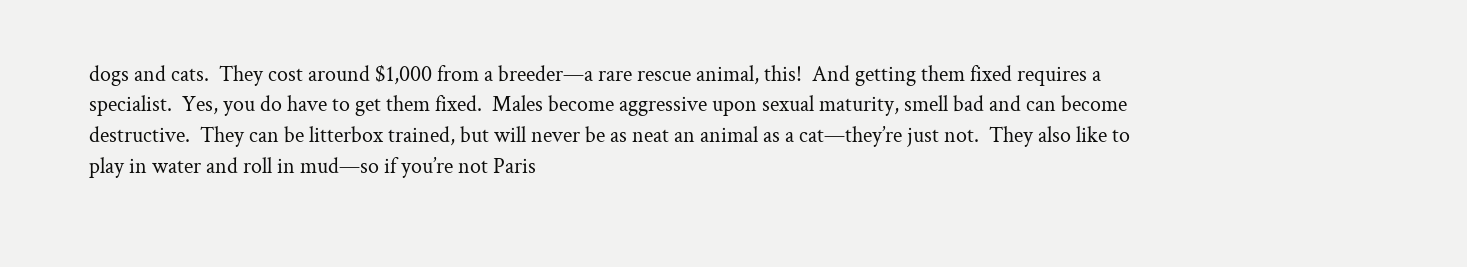dogs and cats.  They cost around $1,000 from a breeder—a rare rescue animal, this!  And getting them fixed requires a specialist.  Yes, you do have to get them fixed.  Males become aggressive upon sexual maturity, smell bad and can become destructive.  They can be litterbox trained, but will never be as neat an animal as a cat—they’re just not.  They also like to play in water and roll in mud—so if you’re not Paris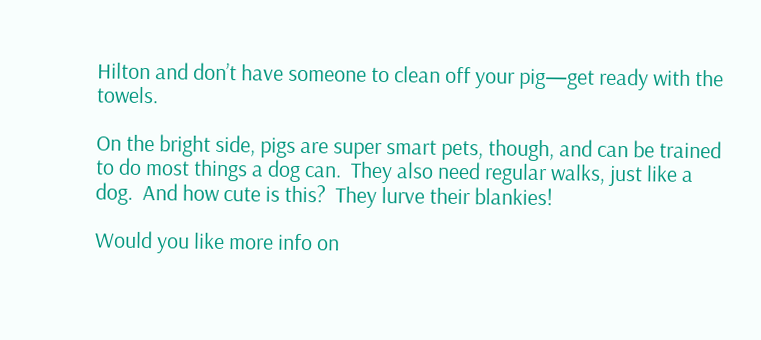Hilton and don’t have someone to clean off your pig—get ready with the towels.

On the bright side, pigs are super smart pets, though, and can be trained to do most things a dog can.  They also need regular walks, just like a dog.  And how cute is this?  They lurve their blankies!

Would you like more info on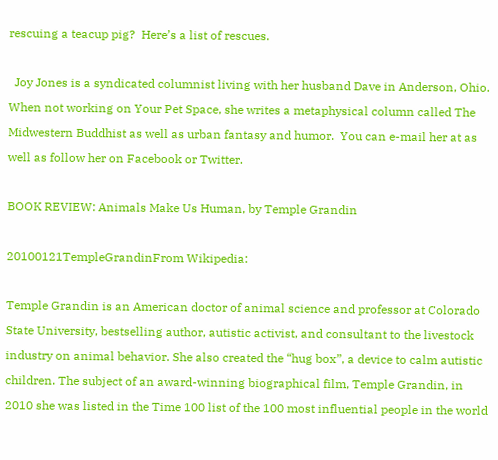rescuing a teacup pig?  Here’s a list of rescues.

  Joy Jones is a syndicated columnist living with her husband Dave in Anderson, Ohio.  When not working on Your Pet Space, she writes a metaphysical column called The Midwestern Buddhist as well as urban fantasy and humor.  You can e-mail her at as well as follow her on Facebook or Twitter.

BOOK REVIEW: Animals Make Us Human, by Temple Grandin

20100121TempleGrandinFrom Wikipedia:

Temple Grandin is an American doctor of animal science and professor at Colorado State University, bestselling author, autistic activist, and consultant to the livestock industry on animal behavior. She also created the “hug box”, a device to calm autistic children. The subject of an award-winning biographical film, Temple Grandin, in 2010 she was listed in the Time 100 list of the 100 most influential people in the world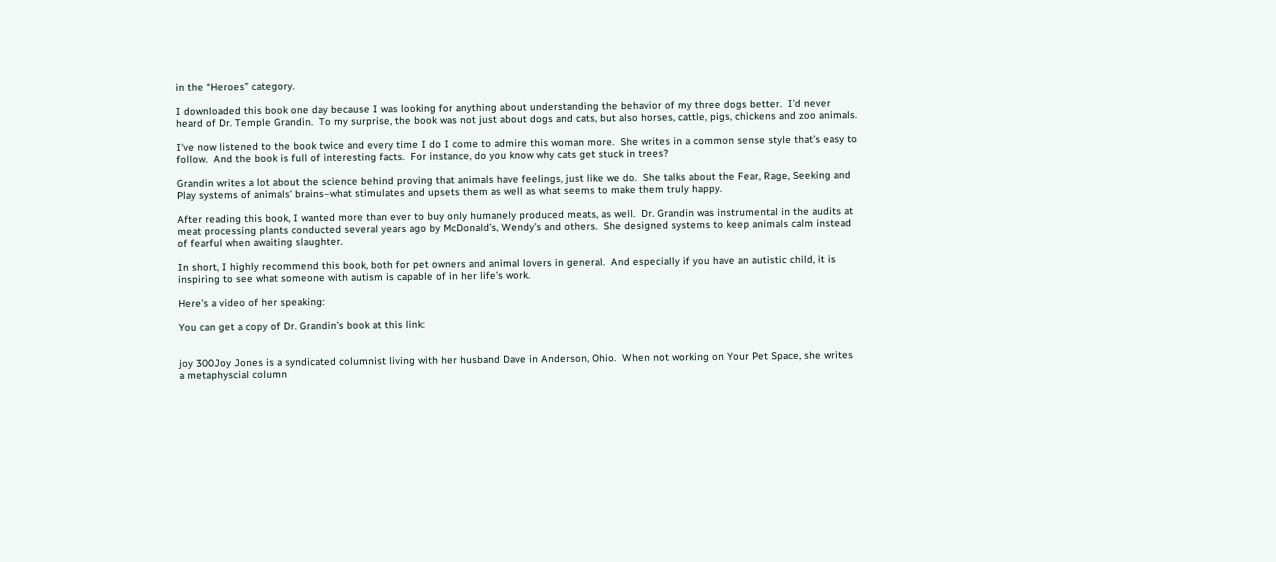in the “Heroes” category.

I downloaded this book one day because I was looking for anything about understanding the behavior of my three dogs better.  I’d never heard of Dr. Temple Grandin.  To my surprise, the book was not just about dogs and cats, but also horses, cattle, pigs, chickens and zoo animals.

I’ve now listened to the book twice and every time I do I come to admire this woman more.  She writes in a common sense style that’s easy to follow.  And the book is full of interesting facts.  For instance, do you know why cats get stuck in trees?

Grandin writes a lot about the science behind proving that animals have feelings, just like we do.  She talks about the Fear, Rage, Seeking and Play systems of animals’ brains–what stimulates and upsets them as well as what seems to make them truly happy.

After reading this book, I wanted more than ever to buy only humanely produced meats, as well.  Dr. Grandin was instrumental in the audits at meat processing plants conducted several years ago by McDonald’s, Wendy’s and others.  She designed systems to keep animals calm instead of fearful when awaiting slaughter.

In short, I highly recommend this book, both for pet owners and animal lovers in general.  And especially if you have an autistic child, it is inspiring to see what someone with autism is capable of in her life’s work.

Here’s a video of her speaking:

You can get a copy of Dr. Grandin’s book at this link:


joy 300Joy Jones is a syndicated columnist living with her husband Dave in Anderson, Ohio.  When not working on Your Pet Space, she writes a metaphyscial column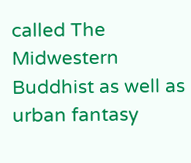called The Midwestern Buddhist as well as urban fantasy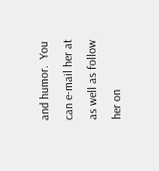and humor.  You can e-mail her at as well as follow her on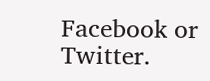Facebook or Twitter.